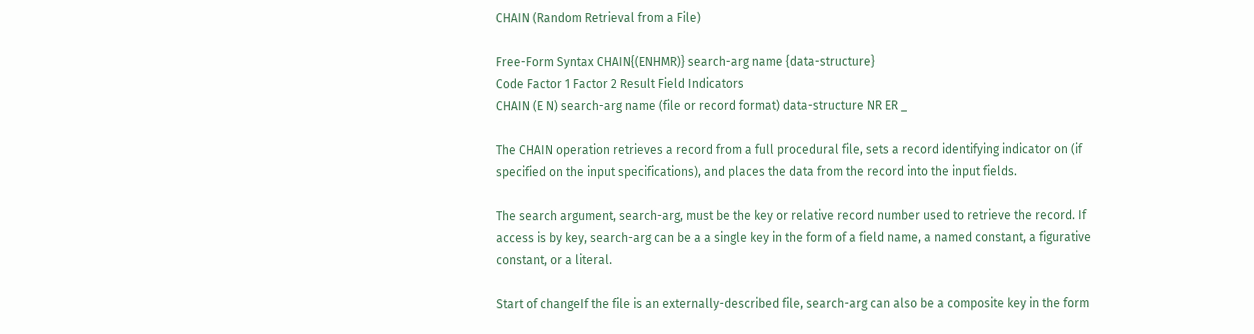CHAIN (Random Retrieval from a File)

Free-Form Syntax CHAIN{(ENHMR)} search-arg name {data-structure}
Code Factor 1 Factor 2 Result Field Indicators
CHAIN (E N) search-arg name (file or record format) data-structure NR ER _

The CHAIN operation retrieves a record from a full procedural file, sets a record identifying indicator on (if specified on the input specifications), and places the data from the record into the input fields.

The search argument, search-arg, must be the key or relative record number used to retrieve the record. If access is by key, search-arg can be a a single key in the form of a field name, a named constant, a figurative constant, or a literal.

Start of changeIf the file is an externally-described file, search-arg can also be a composite key in the form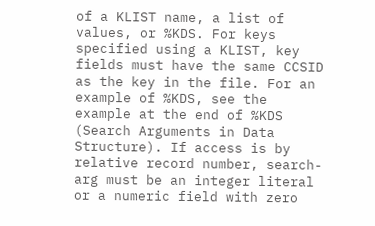of a KLIST name, a list of values, or %KDS. For keys specified using a KLIST, key fields must have the same CCSID as the key in the file. For an example of %KDS, see the example at the end of %KDS (Search Arguments in Data Structure). If access is by relative record number, search-arg must be an integer literal or a numeric field with zero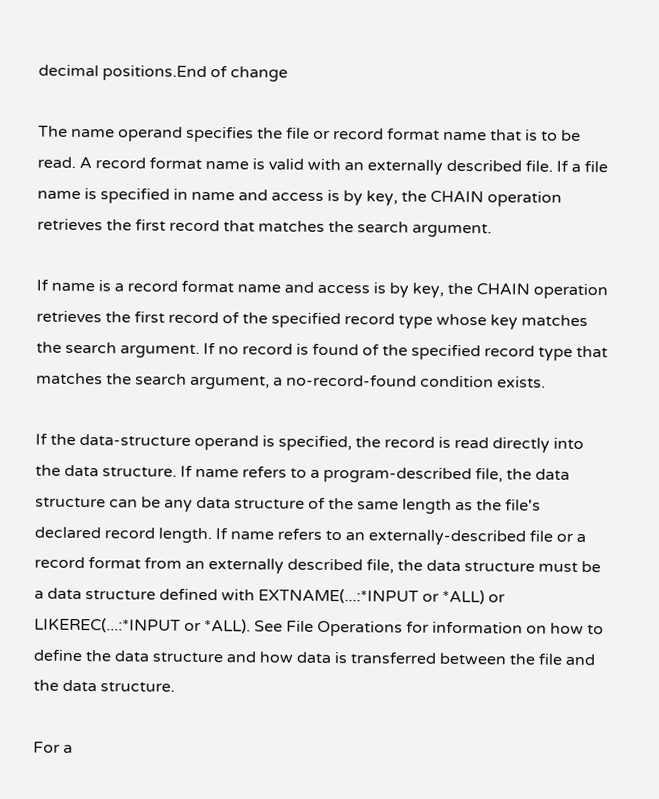decimal positions.End of change

The name operand specifies the file or record format name that is to be read. A record format name is valid with an externally described file. If a file name is specified in name and access is by key, the CHAIN operation retrieves the first record that matches the search argument.

If name is a record format name and access is by key, the CHAIN operation retrieves the first record of the specified record type whose key matches the search argument. If no record is found of the specified record type that matches the search argument, a no-record-found condition exists.

If the data-structure operand is specified, the record is read directly into the data structure. If name refers to a program-described file, the data structure can be any data structure of the same length as the file's declared record length. If name refers to an externally-described file or a record format from an externally described file, the data structure must be a data structure defined with EXTNAME(...:*INPUT or *ALL) or LIKEREC(...:*INPUT or *ALL). See File Operations for information on how to define the data structure and how data is transferred between the file and the data structure.

For a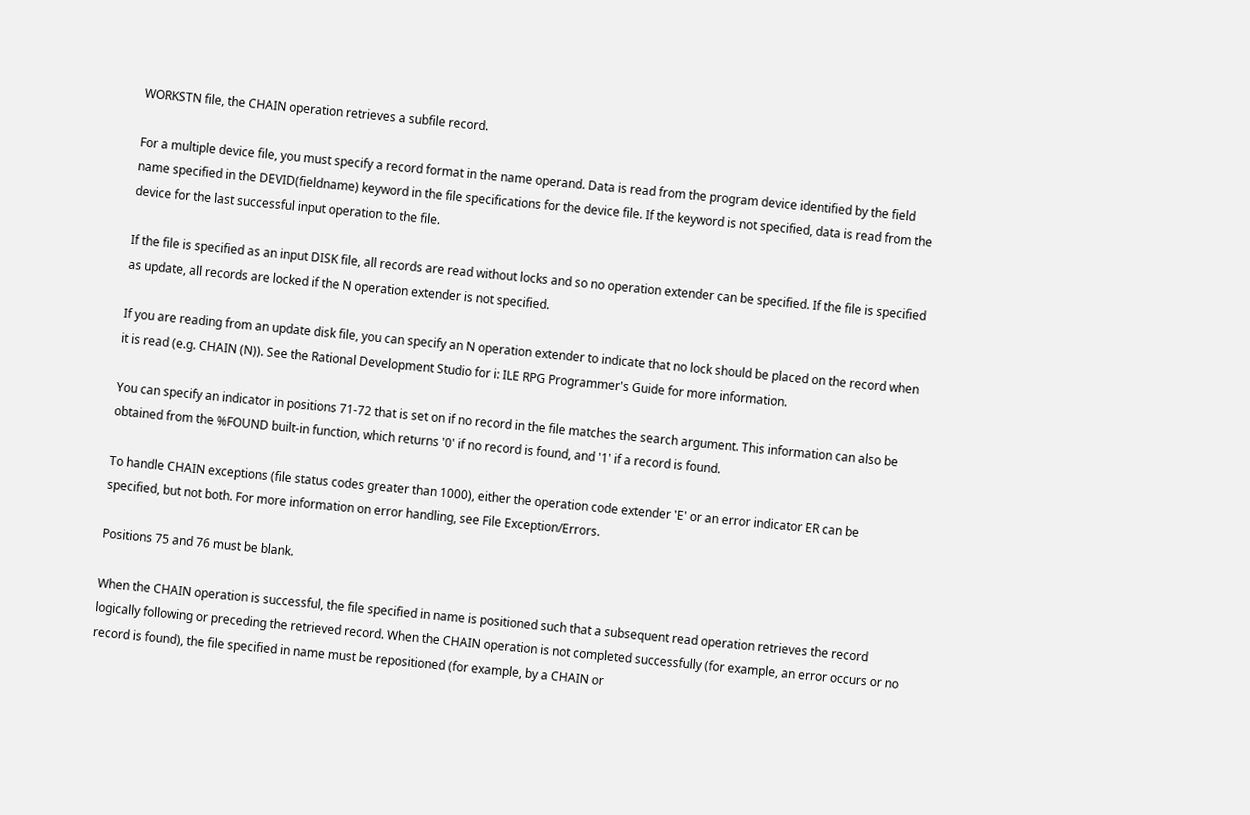WORKSTN file, the CHAIN operation retrieves a subfile record.

For a multiple device file, you must specify a record format in the name operand. Data is read from the program device identified by the field name specified in the DEVID(fieldname) keyword in the file specifications for the device file. If the keyword is not specified, data is read from the device for the last successful input operation to the file.

If the file is specified as an input DISK file, all records are read without locks and so no operation extender can be specified. If the file is specified as update, all records are locked if the N operation extender is not specified.

If you are reading from an update disk file, you can specify an N operation extender to indicate that no lock should be placed on the record when it is read (e.g. CHAIN (N)). See the Rational Development Studio for i: ILE RPG Programmer's Guide for more information.

You can specify an indicator in positions 71-72 that is set on if no record in the file matches the search argument. This information can also be obtained from the %FOUND built-in function, which returns '0' if no record is found, and '1' if a record is found.

To handle CHAIN exceptions (file status codes greater than 1000), either the operation code extender 'E' or an error indicator ER can be specified, but not both. For more information on error handling, see File Exception/Errors.

Positions 75 and 76 must be blank.

When the CHAIN operation is successful, the file specified in name is positioned such that a subsequent read operation retrieves the record logically following or preceding the retrieved record. When the CHAIN operation is not completed successfully (for example, an error occurs or no record is found), the file specified in name must be repositioned (for example, by a CHAIN or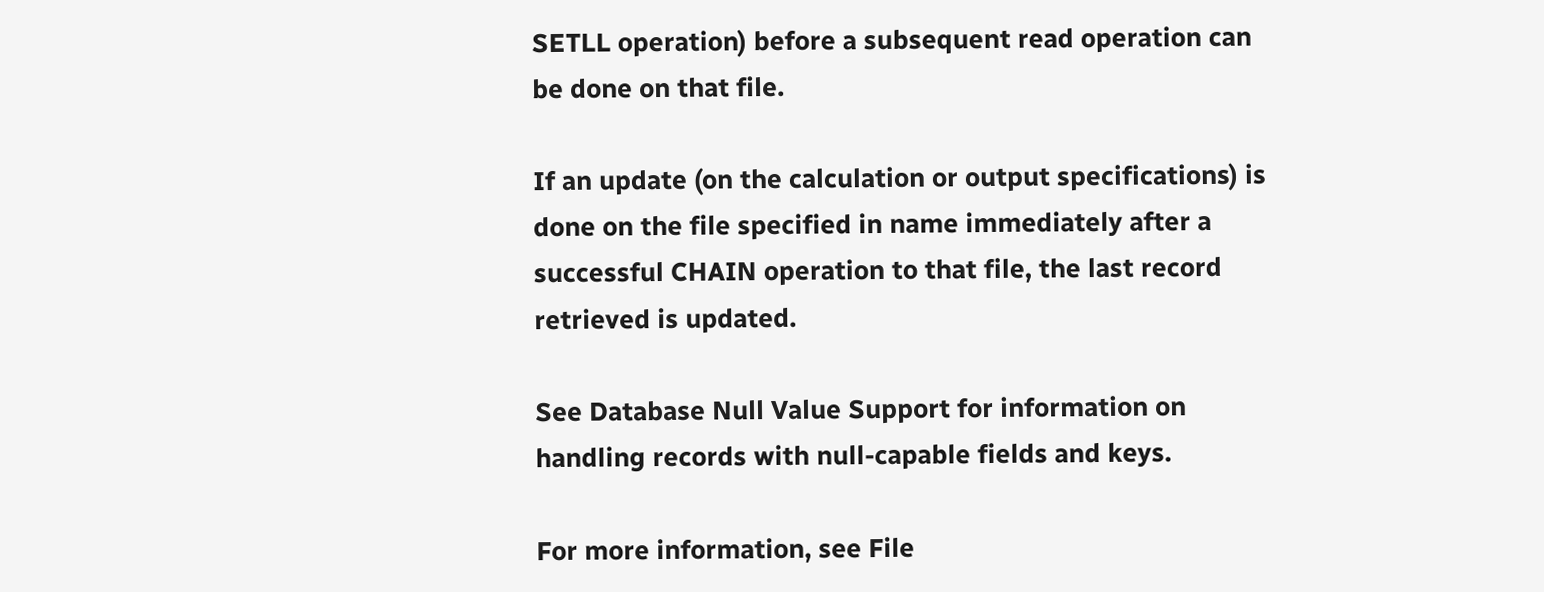SETLL operation) before a subsequent read operation can be done on that file.

If an update (on the calculation or output specifications) is done on the file specified in name immediately after a successful CHAIN operation to that file, the last record retrieved is updated.

See Database Null Value Support for information on handling records with null-capable fields and keys.

For more information, see File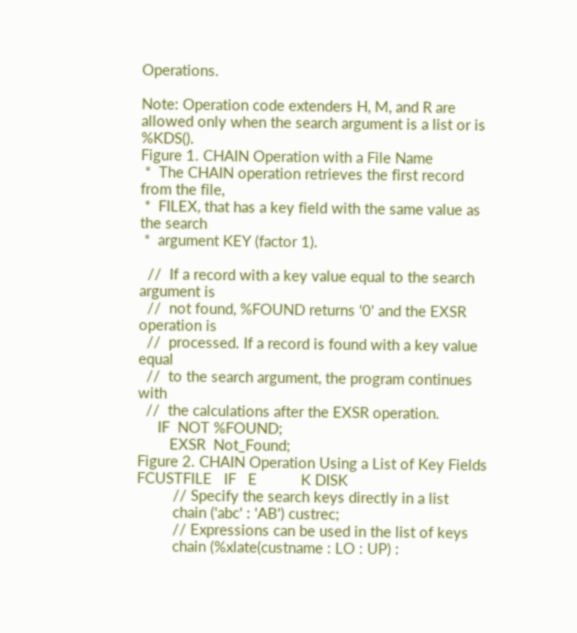Operations.

Note: Operation code extenders H, M, and R are allowed only when the search argument is a list or is %KDS().
Figure 1. CHAIN Operation with a File Name
 *  The CHAIN operation retrieves the first record from the file,
 *  FILEX, that has a key field with the same value as the search
 *  argument KEY (factor 1).

  //  If a record with a key value equal to the search argument is
  //  not found, %FOUND returns '0' and the EXSR operation is
  //  processed. If a record is found with a key value equal
  //  to the search argument, the program continues with
  //  the calculations after the EXSR operation.
     IF  NOT %FOUND;
        EXSR  Not_Found;
Figure 2. CHAIN Operation Using a List of Key Fields
FCUSTFILE   IF   E           K DISK
         // Specify the search keys directly in a list
         chain ('abc' : 'AB') custrec;
         // Expressions can be used in the list of keys
         chain (%xlate(custname : LO : UP) :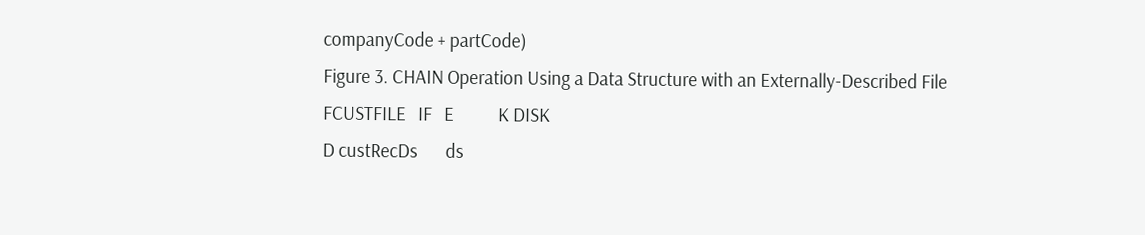companyCode + partCode)
Figure 3. CHAIN Operation Using a Data Structure with an Externally-Described File
FCUSTFILE   IF   E           K DISK
D custRecDs       ds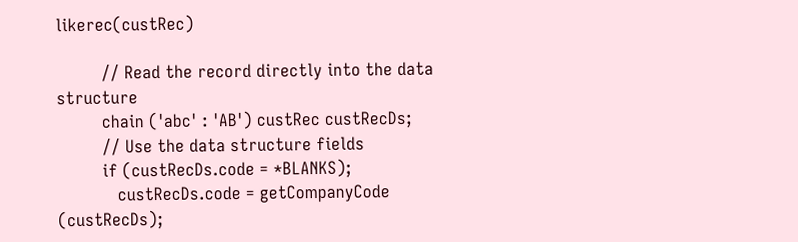likerec(custRec)

         // Read the record directly into the data structure
         chain ('abc' : 'AB') custRec custRecDs;
         // Use the data structure fields
         if (custRecDs.code = *BLANKS);
            custRecDs.code = getCompanyCode (custRecDs);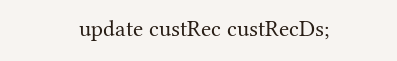update custRec custRecDs;